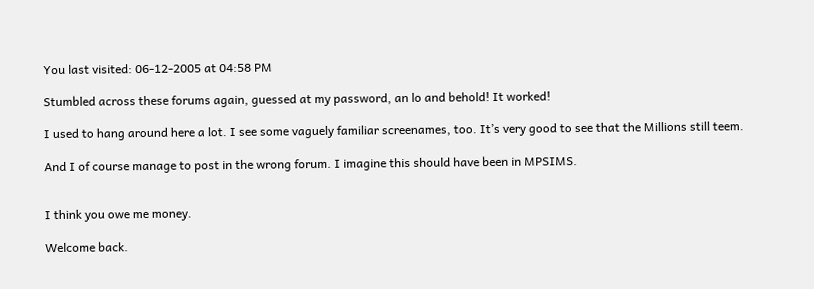You last visited: 06-12-2005 at 04:58 PM

Stumbled across these forums again, guessed at my password, an lo and behold! It worked!

I used to hang around here a lot. I see some vaguely familiar screenames, too. It’s very good to see that the Millions still teem.

And I of course manage to post in the wrong forum. I imagine this should have been in MPSIMS.


I think you owe me money.

Welcome back.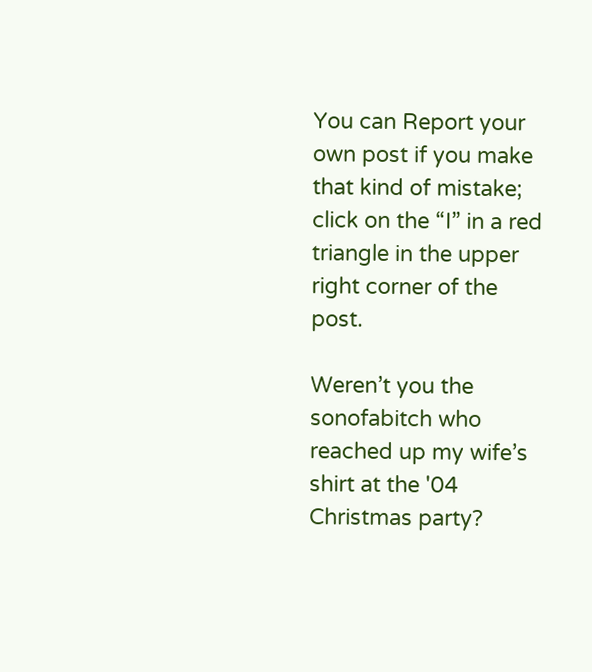You can Report your own post if you make that kind of mistake; click on the “I” in a red triangle in the upper right corner of the post.

Weren’t you the sonofabitch who reached up my wife’s shirt at the '04 Christmas party?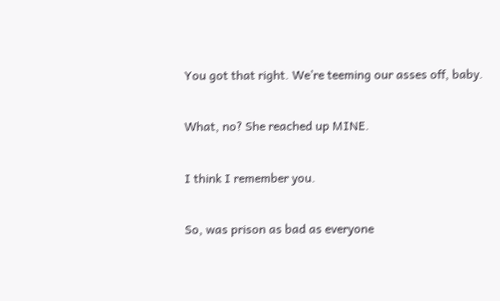You got that right. We’re teeming our asses off, baby.

What, no? She reached up MINE.

I think I remember you.

So, was prison as bad as everyone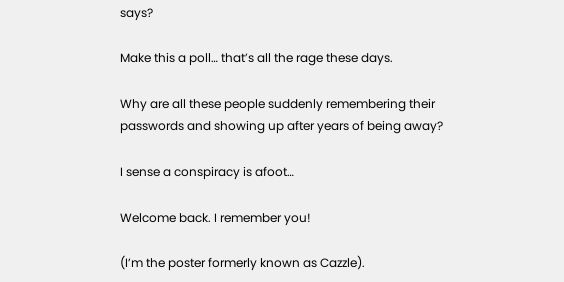says?

Make this a poll… that’s all the rage these days.

Why are all these people suddenly remembering their passwords and showing up after years of being away?

I sense a conspiracy is afoot…

Welcome back. I remember you!

(I’m the poster formerly known as Cazzle).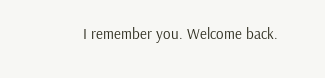I remember you. Welcome back.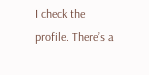I check the profile. There’s a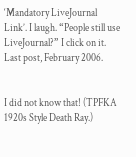‘Mandatory LiveJournal Link’. I laugh. “People still use LiveJournal?” I click on it. Last post, February 2006.


I did not know that! (TPFKA 1920s Style Death Ray.)